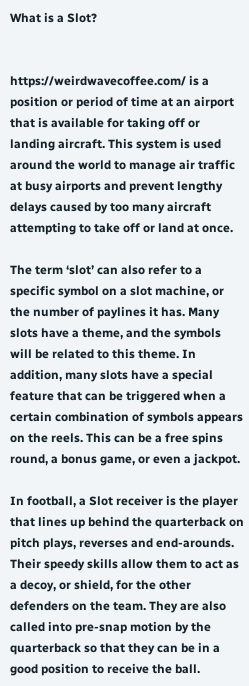What is a Slot?


https://weirdwavecoffee.com/ is a position or period of time at an airport that is available for taking off or landing aircraft. This system is used around the world to manage air traffic at busy airports and prevent lengthy delays caused by too many aircraft attempting to take off or land at once.

The term ‘slot’ can also refer to a specific symbol on a slot machine, or the number of paylines it has. Many slots have a theme, and the symbols will be related to this theme. In addition, many slots have a special feature that can be triggered when a certain combination of symbols appears on the reels. This can be a free spins round, a bonus game, or even a jackpot.

In football, a Slot receiver is the player that lines up behind the quarterback on pitch plays, reverses and end-arounds. Their speedy skills allow them to act as a decoy, or shield, for the other defenders on the team. They are also called into pre-snap motion by the quarterback so that they can be in a good position to receive the ball.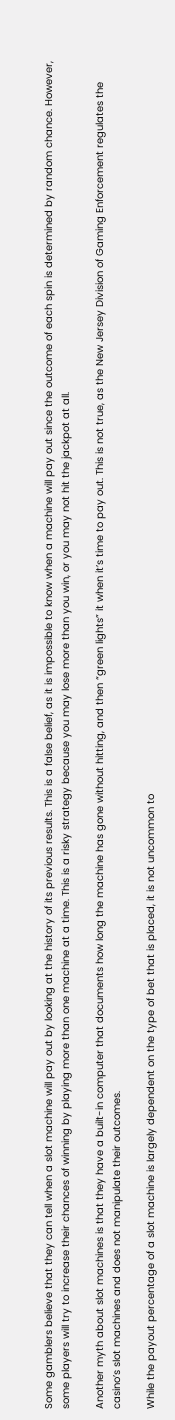Some gamblers believe that they can tell when a slot machine will pay out by looking at the history of its previous results. This is a false belief, as it is impossible to know when a machine will pay out since the outcome of each spin is determined by random chance. However, some players will try to increase their chances of winning by playing more than one machine at a time. This is a risky strategy because you may lose more than you win, or you may not hit the jackpot at all.

Another myth about slot machines is that they have a built-in computer that documents how long the machine has gone without hitting, and then “green lights” it when it’s time to pay out. This is not true, as the New Jersey Division of Gaming Enforcement regulates the casino’s slot machines and does not manipulate their outcomes.

While the payout percentage of a slot machine is largely dependent on the type of bet that is placed, it is not uncommon to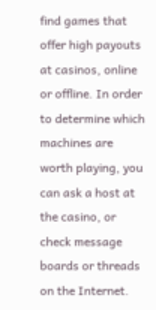find games that offer high payouts at casinos, online or offline. In order to determine which machines are worth playing, you can ask a host at the casino, or check message boards or threads on the Internet.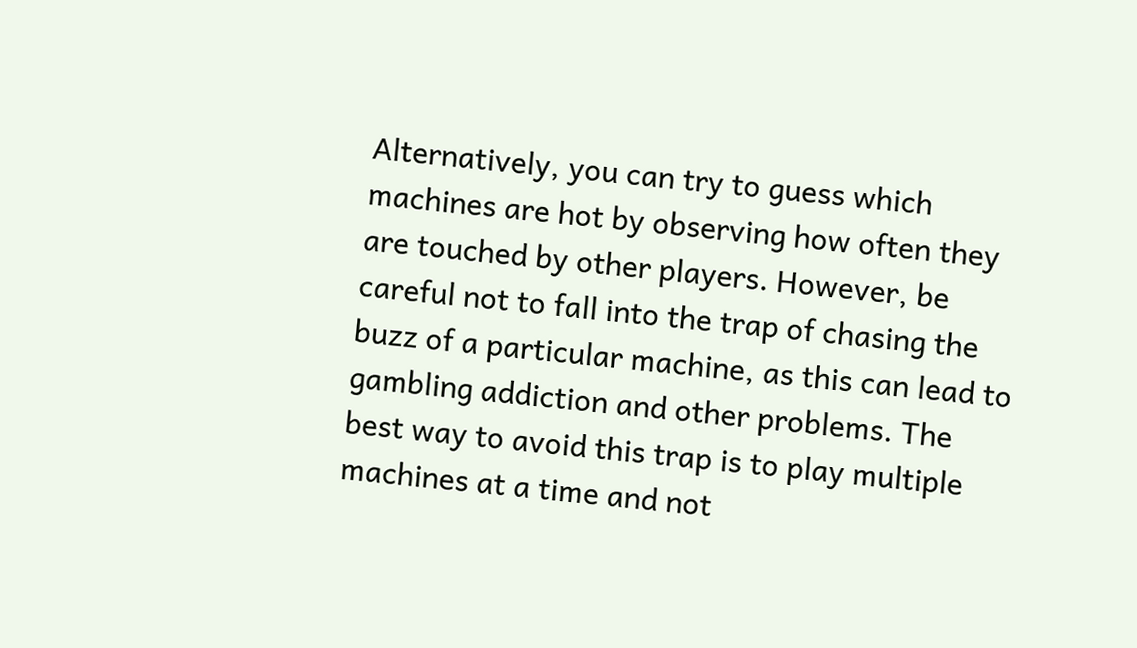Alternatively, you can try to guess which machines are hot by observing how often they are touched by other players. However, be careful not to fall into the trap of chasing the buzz of a particular machine, as this can lead to gambling addiction and other problems. The best way to avoid this trap is to play multiple machines at a time and not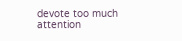devote too much attention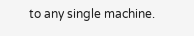to any single machine.